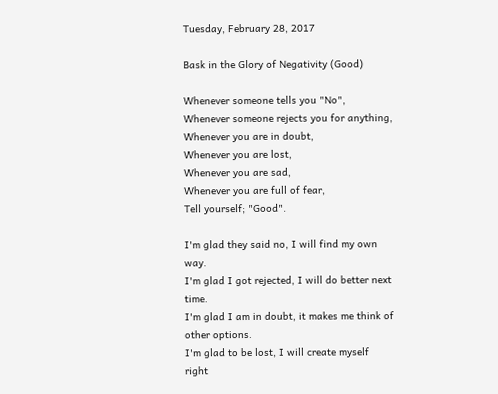Tuesday, February 28, 2017

Bask in the Glory of Negativity (Good)

Whenever someone tells you "No",
Whenever someone rejects you for anything,
Whenever you are in doubt,
Whenever you are lost,
Whenever you are sad,
Whenever you are full of fear,
Tell yourself; "Good".

I'm glad they said no, I will find my own way.
I'm glad I got rejected, I will do better next time.
I'm glad I am in doubt, it makes me think of other options.
I'm glad to be lost, I will create myself right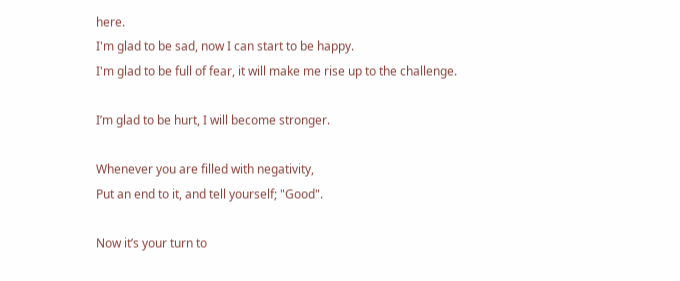here.
I'm glad to be sad, now I can start to be happy.
I'm glad to be full of fear, it will make me rise up to the challenge.

I’m glad to be hurt, I will become stronger.

Whenever you are filled with negativity,
Put an end to it, and tell yourself; "Good".

Now it’s your turn to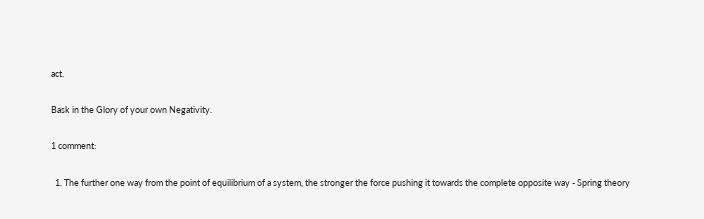act.

Bask in the Glory of your own Negativity.

1 comment:

  1. The further one way from the point of equilibrium of a system, the stronger the force pushing it towards the complete opposite way - Spring theory